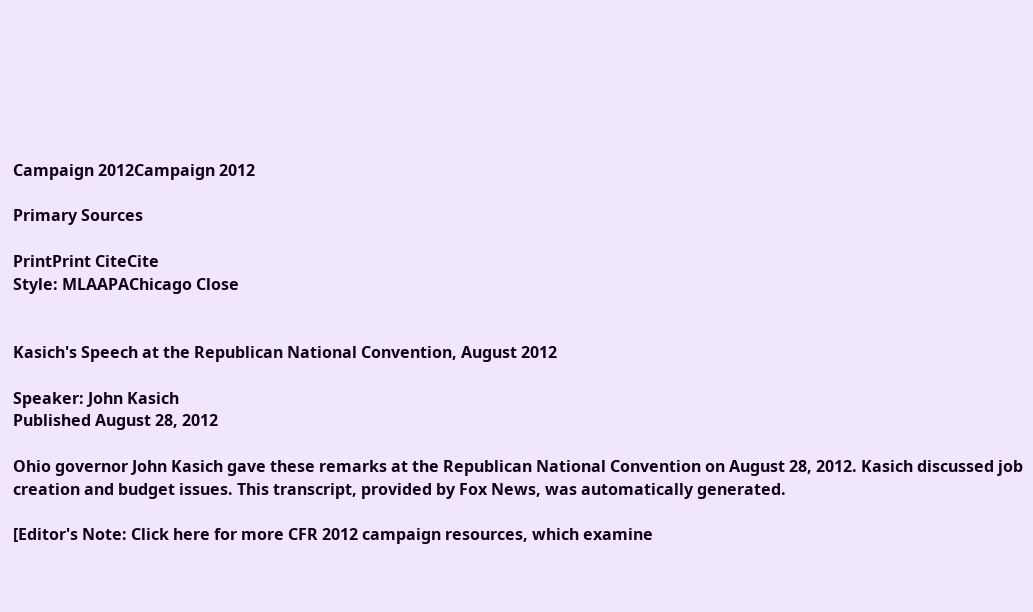Campaign 2012Campaign 2012

Primary Sources

PrintPrint CiteCite
Style: MLAAPAChicago Close


Kasich's Speech at the Republican National Convention, August 2012

Speaker: John Kasich
Published August 28, 2012

Ohio governor John Kasich gave these remarks at the Republican National Convention on August 28, 2012. Kasich discussed job creation and budget issues. This transcript, provided by Fox News, was automatically generated.

[Editor's Note: Click here for more CFR 2012 campaign resources, which examine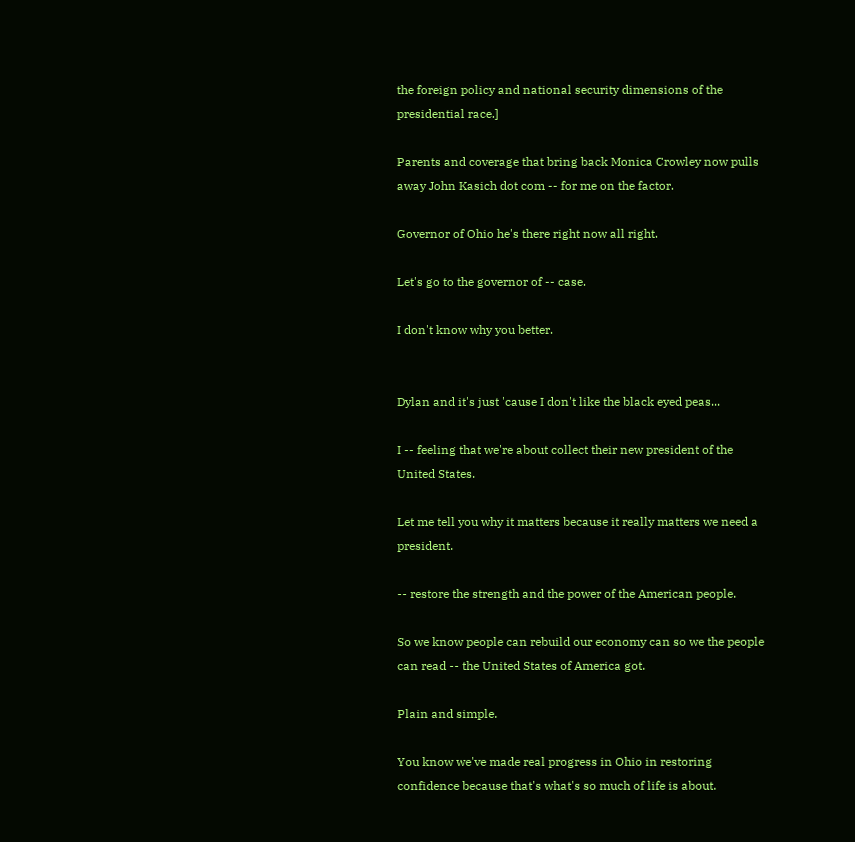the foreign policy and national security dimensions of the presidential race.]

Parents and coverage that bring back Monica Crowley now pulls away John Kasich dot com -- for me on the factor.

Governor of Ohio he's there right now all right.

Let's go to the governor of -- case.

I don't know why you better.


Dylan and it's just 'cause I don't like the black eyed peas...

I -- feeling that we're about collect their new president of the United States.

Let me tell you why it matters because it really matters we need a president.

-- restore the strength and the power of the American people.

So we know people can rebuild our economy can so we the people can read -- the United States of America got.

Plain and simple.

You know we've made real progress in Ohio in restoring confidence because that's what's so much of life is about.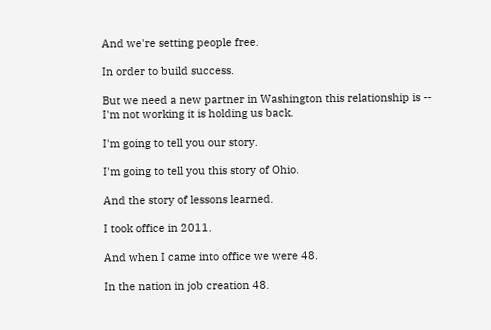And we're setting people free.

In order to build success.

But we need a new partner in Washington this relationship is -- I'm not working it is holding us back.

I'm going to tell you our story.

I'm going to tell you this story of Ohio.

And the story of lessons learned.

I took office in 2011.

And when I came into office we were 48.

In the nation in job creation 48.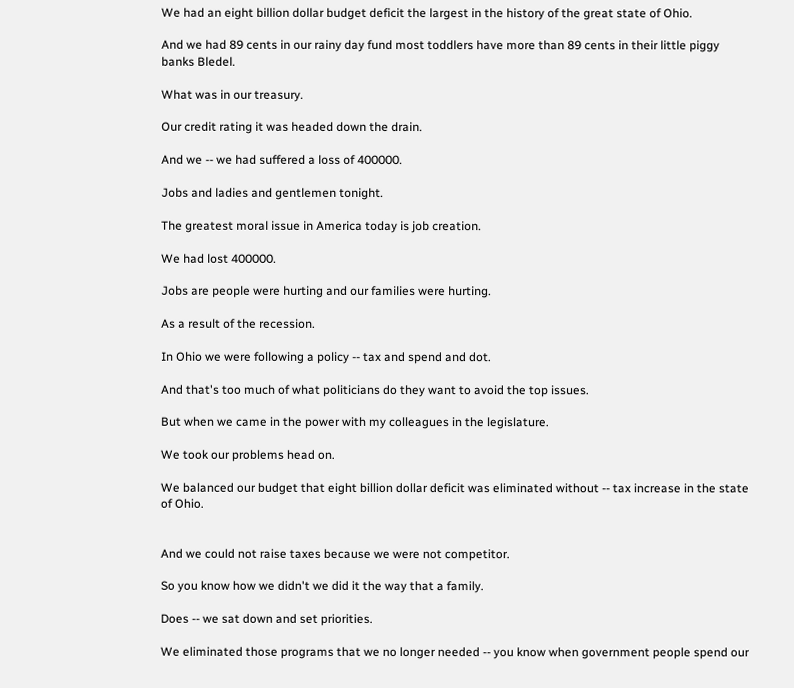We had an eight billion dollar budget deficit the largest in the history of the great state of Ohio.

And we had 89 cents in our rainy day fund most toddlers have more than 89 cents in their little piggy banks Bledel.

What was in our treasury.

Our credit rating it was headed down the drain.

And we -- we had suffered a loss of 400000.

Jobs and ladies and gentlemen tonight.

The greatest moral issue in America today is job creation.

We had lost 400000.

Jobs are people were hurting and our families were hurting.

As a result of the recession.

In Ohio we were following a policy -- tax and spend and dot.

And that's too much of what politicians do they want to avoid the top issues.

But when we came in the power with my colleagues in the legislature.

We took our problems head on.

We balanced our budget that eight billion dollar deficit was eliminated without -- tax increase in the state of Ohio.


And we could not raise taxes because we were not competitor.

So you know how we didn't we did it the way that a family.

Does -- we sat down and set priorities.

We eliminated those programs that we no longer needed -- you know when government people spend our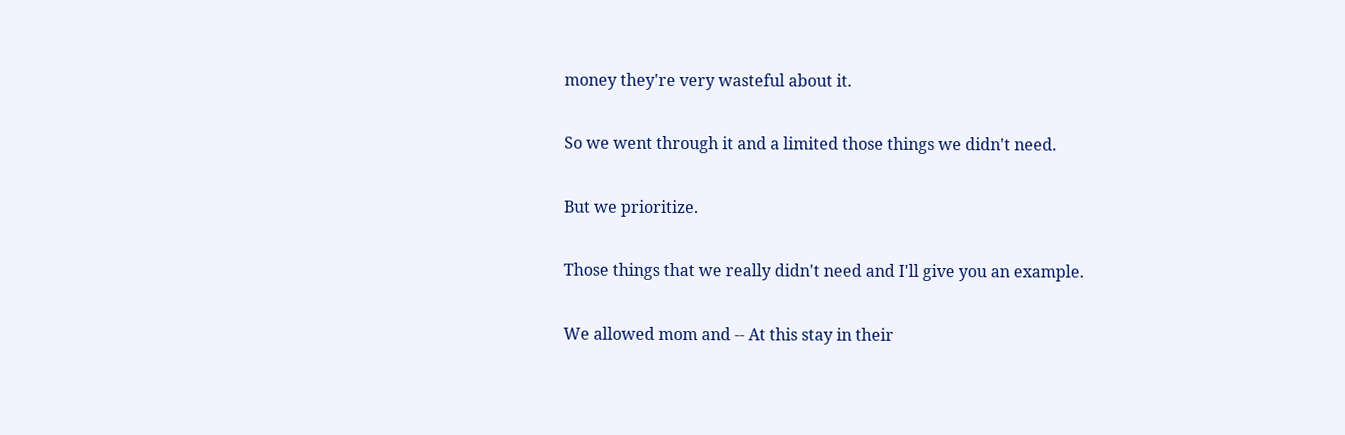money they're very wasteful about it.

So we went through it and a limited those things we didn't need.

But we prioritize.

Those things that we really didn't need and I'll give you an example.

We allowed mom and -- At this stay in their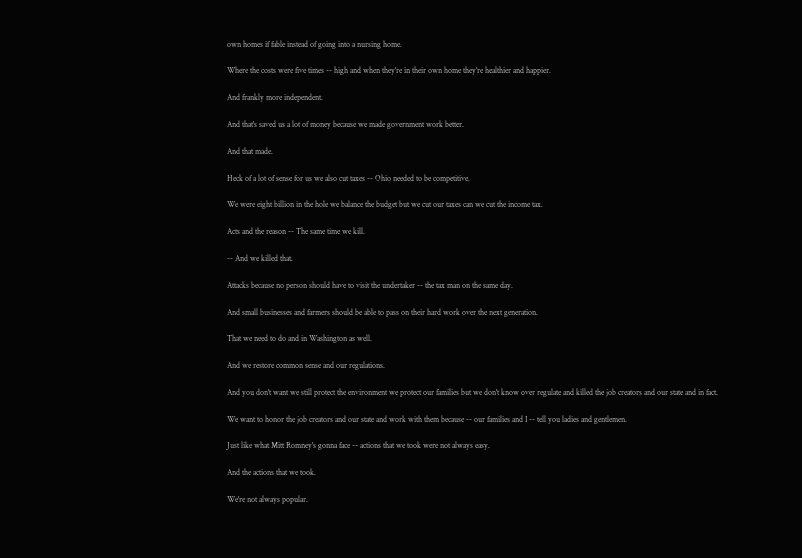own homes if fable instead of going into a nursing home.

Where the costs were five times -- high and when they're in their own home they're healthier and happier.

And frankly more independent.

And that's saved us a lot of money because we made government work better.

And that made.

Heck of a lot of sense for us we also cut taxes -- Ohio needed to be competitive.

We were eight billion in the hole we balance the budget but we cut our taxes can we cut the income tax.

Acts and the reason -- The same time we kill.

-- And we killed that.

Attacks because no person should have to visit the undertaker -- the tax man on the same day.

And small businesses and farmers should be able to pass on their hard work over the next generation.

That we need to do and in Washington as well.

And we restore common sense and our regulations.

And you don't want we still protect the environment we protect our families but we don't know over regulate and killed the job creators and our state and in fact.

We want to honor the job creators and our state and work with them because -- our families and I -- tell you ladies and gentlemen.

Just like what Mitt Romney's gonna face -- actions that we took were not always easy.

And the actions that we took.

We're not always popular.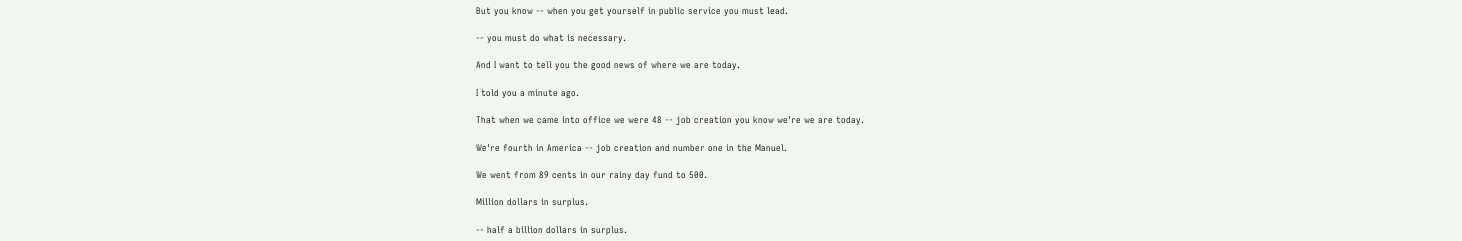But you know -- when you get yourself in public service you must lead.

-- you must do what is necessary.

And I want to tell you the good news of where we are today.

I told you a minute ago.

That when we came into office we were 48 -- job creation you know we're we are today.

We're fourth in America -- job creation and number one in the Manuel.

We went from 89 cents in our rainy day fund to 500.

Million dollars in surplus.

-- half a billion dollars in surplus.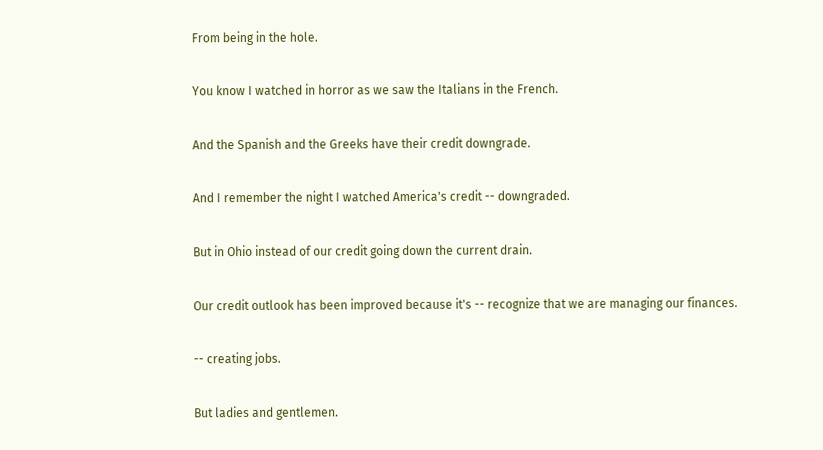From being in the hole.

You know I watched in horror as we saw the Italians in the French.

And the Spanish and the Greeks have their credit downgrade.

And I remember the night I watched America's credit -- downgraded.

But in Ohio instead of our credit going down the current drain.

Our credit outlook has been improved because it's -- recognize that we are managing our finances.

-- creating jobs.

But ladies and gentlemen.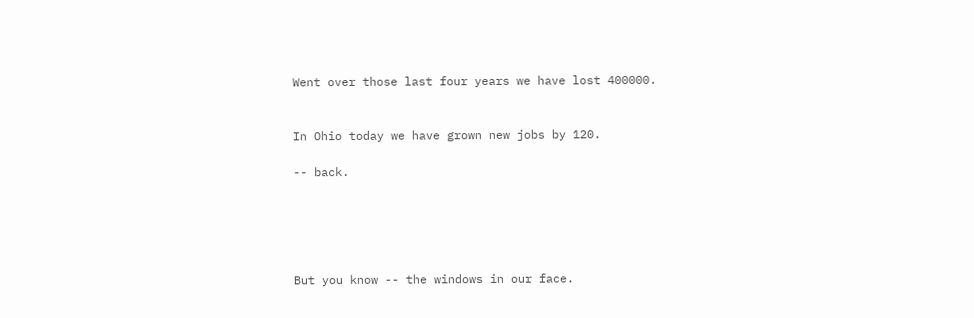Went over those last four years we have lost 400000.


In Ohio today we have grown new jobs by 120.

-- back.





But you know -- the windows in our face.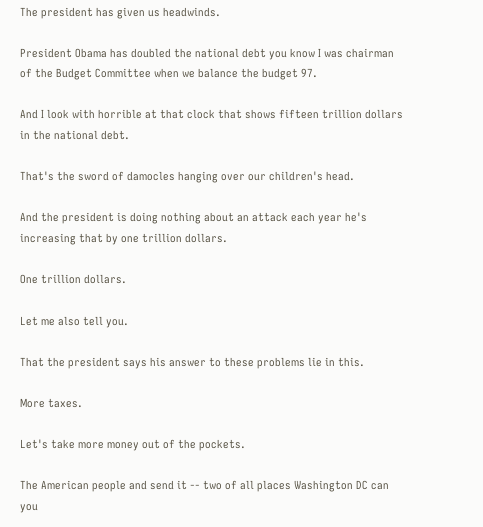The president has given us headwinds.

President Obama has doubled the national debt you know I was chairman of the Budget Committee when we balance the budget 97.

And I look with horrible at that clock that shows fifteen trillion dollars in the national debt.

That's the sword of damocles hanging over our children's head.

And the president is doing nothing about an attack each year he's increasing that by one trillion dollars.

One trillion dollars.

Let me also tell you.

That the president says his answer to these problems lie in this.

More taxes.

Let's take more money out of the pockets.

The American people and send it -- two of all places Washington DC can you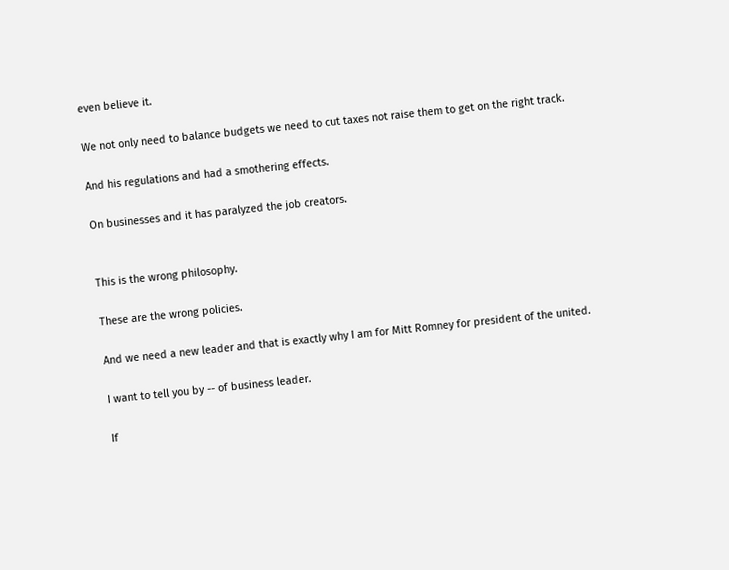even believe it.

We not only need to balance budgets we need to cut taxes not raise them to get on the right track.

And his regulations and had a smothering effects.

On businesses and it has paralyzed the job creators.


This is the wrong philosophy.

These are the wrong policies.

And we need a new leader and that is exactly why I am for Mitt Romney for president of the united.

I want to tell you by -- of business leader.

If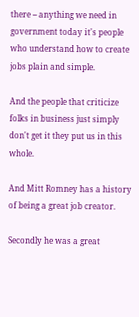there -- anything we need in government today it's people who understand how to create jobs plain and simple.

And the people that criticize folks in business just simply don't get it they put us in this whole.

And Mitt Romney has a history of being a great job creator.

Secondly he was a great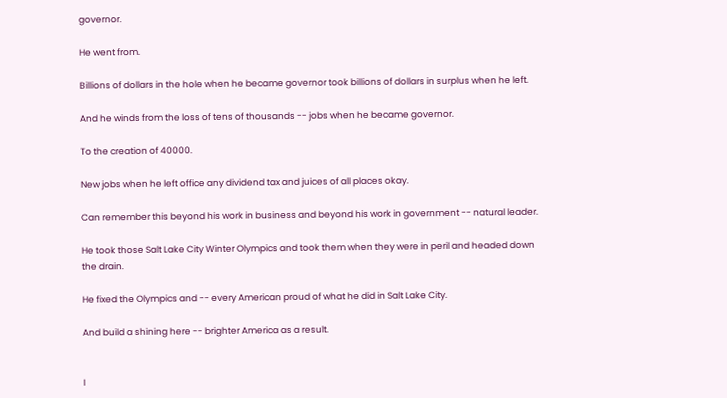governor.

He went from.

Billions of dollars in the hole when he became governor took billions of dollars in surplus when he left.

And he winds from the loss of tens of thousands -- jobs when he became governor.

To the creation of 40000.

New jobs when he left office any dividend tax and juices of all places okay.

Can remember this beyond his work in business and beyond his work in government -- natural leader.

He took those Salt Lake City Winter Olympics and took them when they were in peril and headed down the drain.

He fixed the Olympics and -- every American proud of what he did in Salt Lake City.

And build a shining here -- brighter America as a result.


I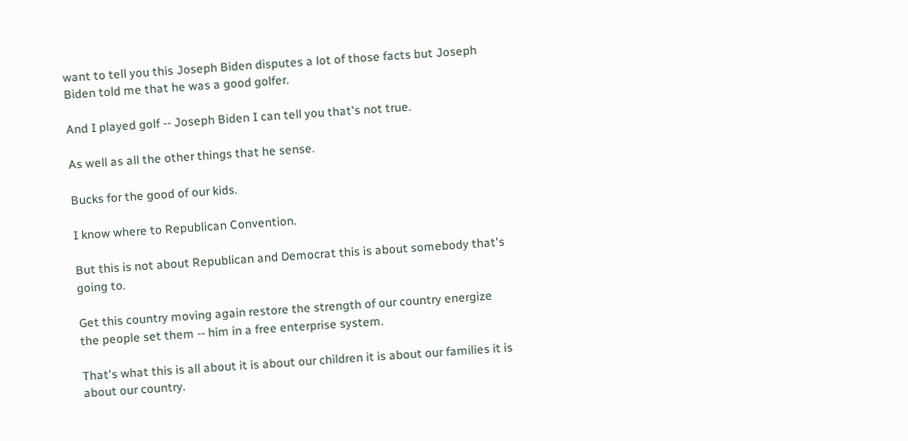want to tell you this Joseph Biden disputes a lot of those facts but Joseph Biden told me that he was a good golfer.

And I played golf -- Joseph Biden I can tell you that's not true.

As well as all the other things that he sense.

Bucks for the good of our kids.

I know where to Republican Convention.

But this is not about Republican and Democrat this is about somebody that's going to.

Get this country moving again restore the strength of our country energize the people set them -- him in a free enterprise system.

That's what this is all about it is about our children it is about our families it is about our country.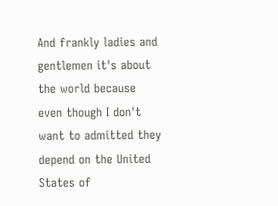And frankly ladies and gentlemen it's about the world because even though I don't want to admitted they depend on the United States of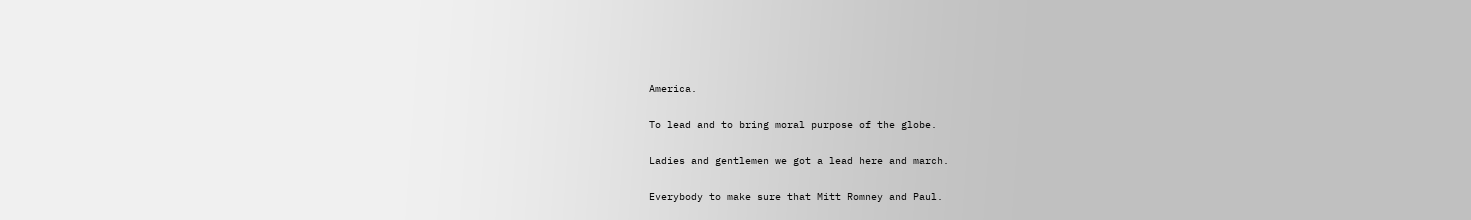America.

To lead and to bring moral purpose of the globe.

Ladies and gentlemen we got a lead here and march.

Everybody to make sure that Mitt Romney and Paul.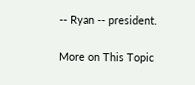-- Ryan -- president.

More on This Topic